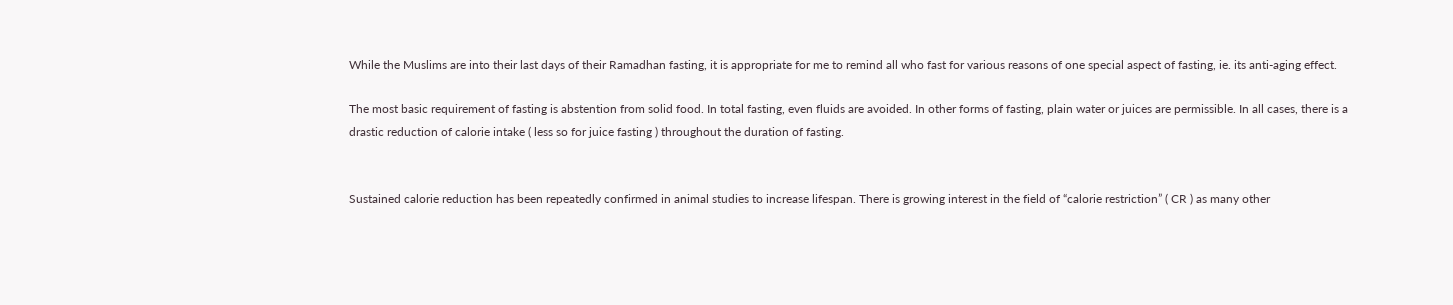While the Muslims are into their last days of their Ramadhan fasting, it is appropriate for me to remind all who fast for various reasons of one special aspect of fasting, ie. its anti-aging effect.

The most basic requirement of fasting is abstention from solid food. In total fasting, even fluids are avoided. In other forms of fasting, plain water or juices are permissible. In all cases, there is a drastic reduction of calorie intake ( less so for juice fasting ) throughout the duration of fasting.


Sustained calorie reduction has been repeatedly confirmed in animal studies to increase lifespan. There is growing interest in the field of “calorie restriction” ( CR ) as many other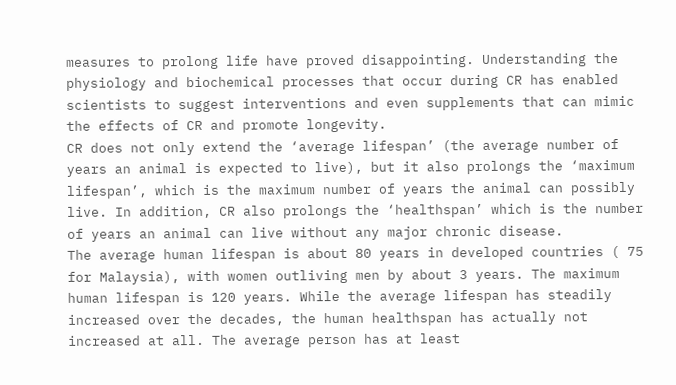measures to prolong life have proved disappointing. Understanding the physiology and biochemical processes that occur during CR has enabled scientists to suggest interventions and even supplements that can mimic the effects of CR and promote longevity.
CR does not only extend the ‘average lifespan’ (the average number of years an animal is expected to live), but it also prolongs the ‘maximum lifespan’, which is the maximum number of years the animal can possibly live. In addition, CR also prolongs the ‘healthspan’ which is the number of years an animal can live without any major chronic disease.
The average human lifespan is about 80 years in developed countries ( 75 for Malaysia), with women outliving men by about 3 years. The maximum human lifespan is 120 years. While the average lifespan has steadily increased over the decades, the human healthspan has actually not increased at all. The average person has at least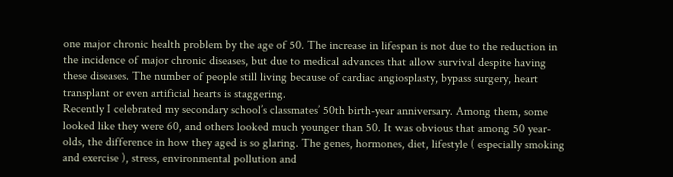one major chronic health problem by the age of 50. The increase in lifespan is not due to the reduction in the incidence of major chronic diseases, but due to medical advances that allow survival despite having these diseases. The number of people still living because of cardiac angiosplasty, bypass surgery, heart transplant or even artificial hearts is staggering.
Recently I celebrated my secondary school’s classmates’ 50th birth-year anniversary. Among them, some looked like they were 60, and others looked much younger than 50. It was obvious that among 50 year-olds, the difference in how they aged is so glaring. The genes, hormones, diet, lifestyle ( especially smoking and exercise ), stress, environmental pollution and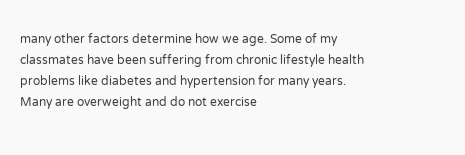many other factors determine how we age. Some of my classmates have been suffering from chronic lifestyle health problems like diabetes and hypertension for many years. Many are overweight and do not exercise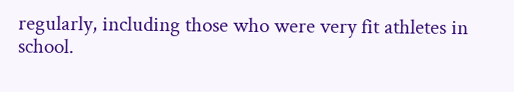regularly, including those who were very fit athletes in school.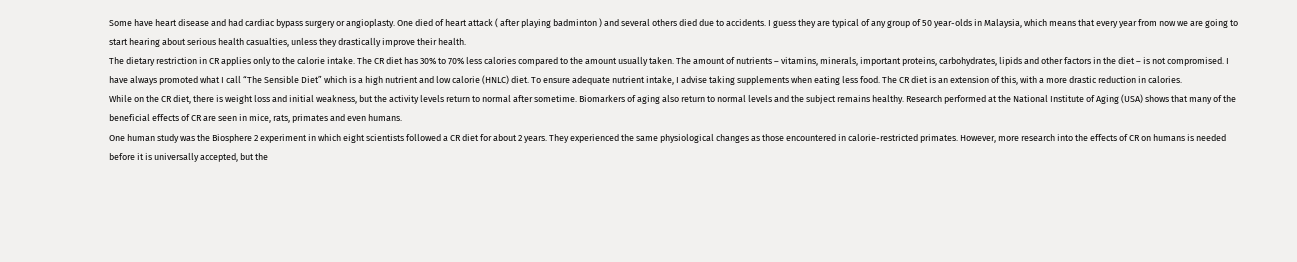Some have heart disease and had cardiac bypass surgery or angioplasty. One died of heart attack ( after playing badminton ) and several others died due to accidents. I guess they are typical of any group of 50 year-olds in Malaysia, which means that every year from now we are going to start hearing about serious health casualties, unless they drastically improve their health.
The dietary restriction in CR applies only to the calorie intake. The CR diet has 30% to 70% less calories compared to the amount usually taken. The amount of nutrients – vitamins, minerals, important proteins, carbohydrates, lipids and other factors in the diet – is not compromised. I have always promoted what I call “The Sensible Diet” which is a high nutrient and low calorie (HNLC) diet. To ensure adequate nutrient intake, I advise taking supplements when eating less food. The CR diet is an extension of this, with a more drastic reduction in calories.
While on the CR diet, there is weight loss and initial weakness, but the activity levels return to normal after sometime. Biomarkers of aging also return to normal levels and the subject remains healthy. Research performed at the National Institute of Aging (USA) shows that many of the beneficial effects of CR are seen in mice, rats, primates and even humans.
One human study was the Biosphere 2 experiment in which eight scientists followed a CR diet for about 2 years. They experienced the same physiological changes as those encountered in calorie-restricted primates. However, more research into the effects of CR on humans is needed before it is universally accepted, but the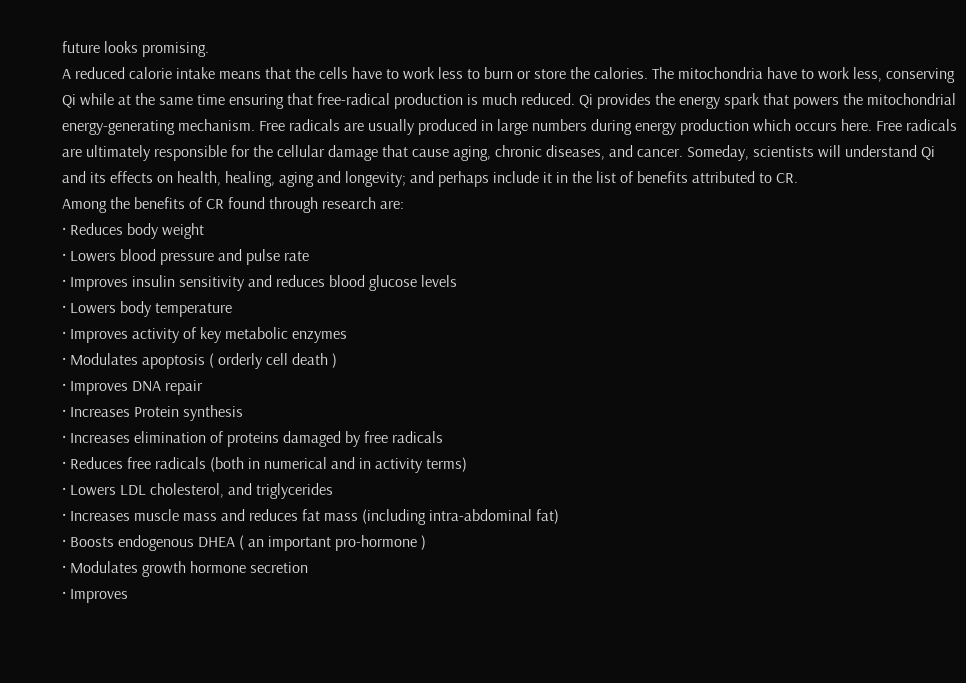future looks promising.
A reduced calorie intake means that the cells have to work less to burn or store the calories. The mitochondria have to work less, conserving Qi while at the same time ensuring that free-radical production is much reduced. Qi provides the energy spark that powers the mitochondrial energy-generating mechanism. Free radicals are usually produced in large numbers during energy production which occurs here. Free radicals are ultimately responsible for the cellular damage that cause aging, chronic diseases, and cancer. Someday, scientists will understand Qi and its effects on health, healing, aging and longevity; and perhaps include it in the list of benefits attributed to CR.
Among the benefits of CR found through research are:
· Reduces body weight
· Lowers blood pressure and pulse rate
· Improves insulin sensitivity and reduces blood glucose levels
· Lowers body temperature
· Improves activity of key metabolic enzymes
· Modulates apoptosis ( orderly cell death )
· Improves DNA repair
· Increases Protein synthesis
· Increases elimination of proteins damaged by free radicals
· Reduces free radicals (both in numerical and in activity terms)
· Lowers LDL cholesterol, and triglycerides
· Increases muscle mass and reduces fat mass (including intra-abdominal fat)
· Boosts endogenous DHEA ( an important pro-hormone )
· Modulates growth hormone secretion
· Improves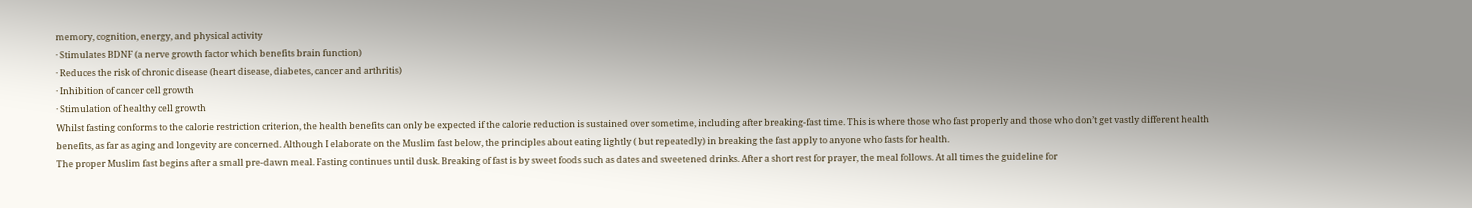memory, cognition, energy, and physical activity
· Stimulates BDNF (a nerve growth factor which benefits brain function)
· Reduces the risk of chronic disease (heart disease, diabetes, cancer and arthritis)
· Inhibition of cancer cell growth
· Stimulation of healthy cell growth
Whilst fasting conforms to the calorie restriction criterion, the health benefits can only be expected if the calorie reduction is sustained over sometime, including after breaking-fast time. This is where those who fast properly and those who don’t get vastly different health benefits, as far as aging and longevity are concerned. Although I elaborate on the Muslim fast below, the principles about eating lightly ( but repeatedly) in breaking the fast apply to anyone who fasts for health.
The proper Muslim fast begins after a small pre-dawn meal. Fasting continues until dusk. Breaking of fast is by sweet foods such as dates and sweetened drinks. After a short rest for prayer, the meal follows. At all times the guideline for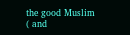the good Muslim ( and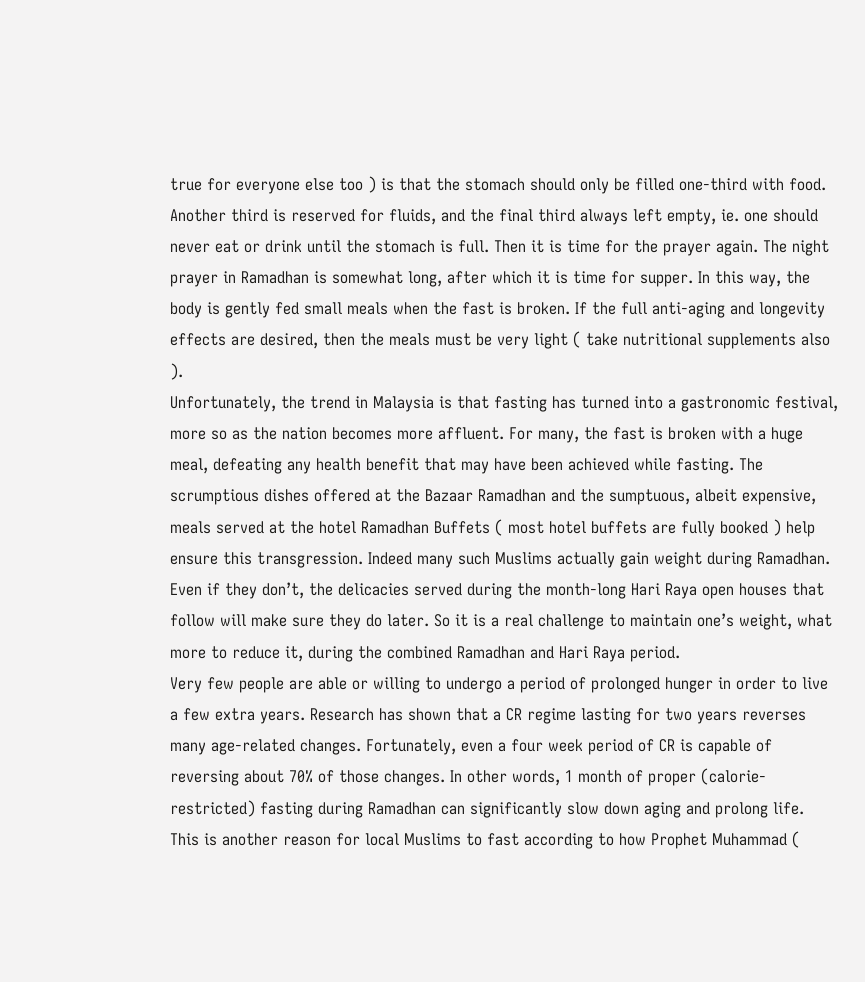true for everyone else too ) is that the stomach should only be filled one-third with food. Another third is reserved for fluids, and the final third always left empty, ie. one should never eat or drink until the stomach is full. Then it is time for the prayer again. The night prayer in Ramadhan is somewhat long, after which it is time for supper. In this way, the body is gently fed small meals when the fast is broken. If the full anti-aging and longevity effects are desired, then the meals must be very light ( take nutritional supplements also ).
Unfortunately, the trend in Malaysia is that fasting has turned into a gastronomic festival, more so as the nation becomes more affluent. For many, the fast is broken with a huge meal, defeating any health benefit that may have been achieved while fasting. The scrumptious dishes offered at the Bazaar Ramadhan and the sumptuous, albeit expensive, meals served at the hotel Ramadhan Buffets ( most hotel buffets are fully booked ) help ensure this transgression. Indeed many such Muslims actually gain weight during Ramadhan. Even if they don’t, the delicacies served during the month-long Hari Raya open houses that follow will make sure they do later. So it is a real challenge to maintain one’s weight, what more to reduce it, during the combined Ramadhan and Hari Raya period.
Very few people are able or willing to undergo a period of prolonged hunger in order to live a few extra years. Research has shown that a CR regime lasting for two years reverses many age-related changes. Fortunately, even a four week period of CR is capable of reversing about 70% of those changes. In other words, 1 month of proper (calorie-restricted) fasting during Ramadhan can significantly slow down aging and prolong life.
This is another reason for local Muslims to fast according to how Prophet Muhammad (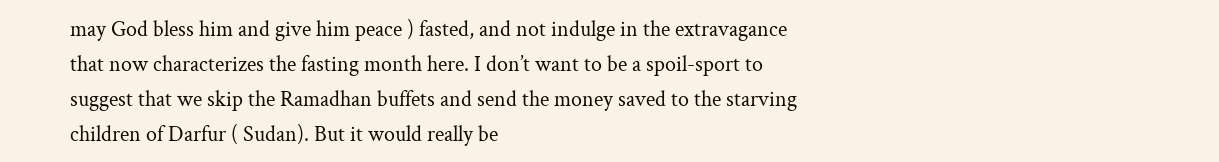may God bless him and give him peace ) fasted, and not indulge in the extravagance that now characterizes the fasting month here. I don’t want to be a spoil-sport to suggest that we skip the Ramadhan buffets and send the money saved to the starving children of Darfur ( Sudan). But it would really be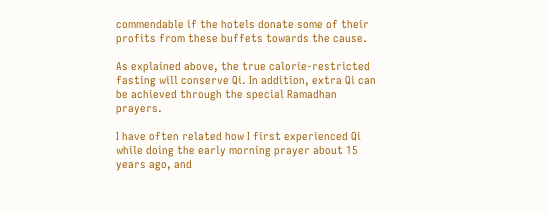commendable if the hotels donate some of their profits from these buffets towards the cause.

As explained above, the true calorie-restricted fasting will conserve Qi. In addition, extra Qi can be achieved through the special Ramadhan prayers.

I have often related how I first experienced Qi while doing the early morning prayer about 15 years ago, and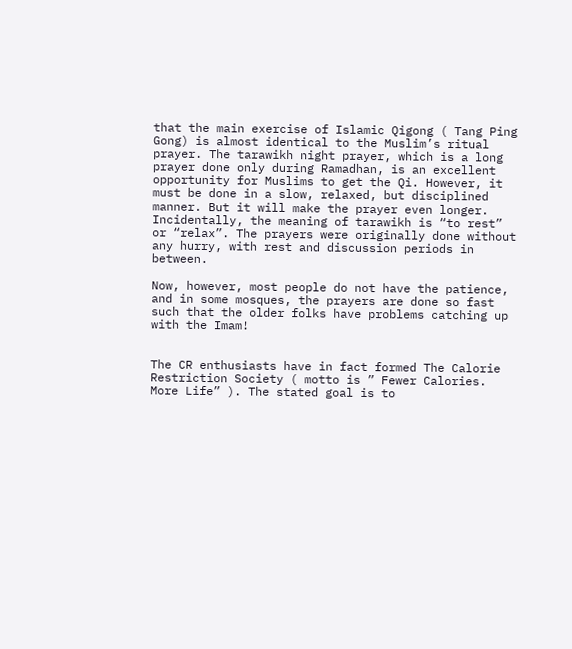that the main exercise of Islamic Qigong ( Tang Ping Gong) is almost identical to the Muslim’s ritual prayer. The tarawikh night prayer, which is a long prayer done only during Ramadhan, is an excellent opportunity for Muslims to get the Qi. However, it must be done in a slow, relaxed, but disciplined manner. But it will make the prayer even longer. Incidentally, the meaning of tarawikh is “to rest” or “relax”. The prayers were originally done without any hurry, with rest and discussion periods in between.

Now, however, most people do not have the patience, and in some mosques, the prayers are done so fast such that the older folks have problems catching up with the Imam!


The CR enthusiasts have in fact formed The Calorie Restriction Society ( motto is ” Fewer Calories. More Life” ). The stated goal is to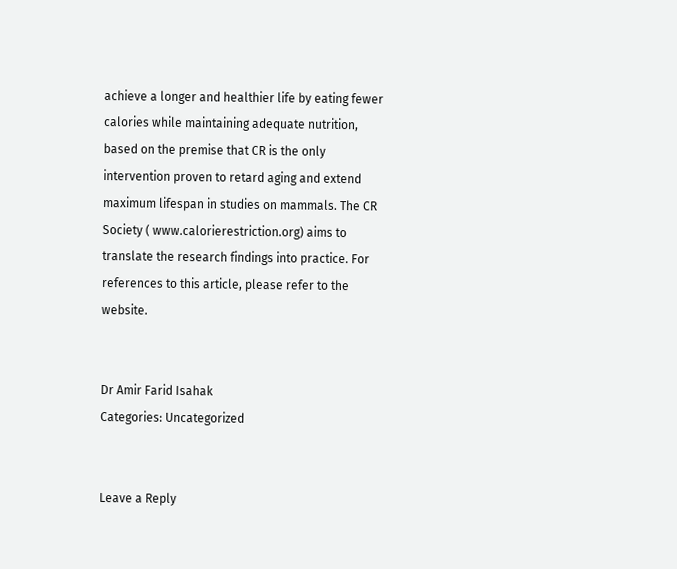achieve a longer and healthier life by eating fewer calories while maintaining adequate nutrition, based on the premise that CR is the only intervention proven to retard aging and extend maximum lifespan in studies on mammals. The CR Society ( www.calorierestriction.org) aims to translate the research findings into practice. For references to this article, please refer to the website.


Dr Amir Farid Isahak
Categories: Uncategorized


Leave a Reply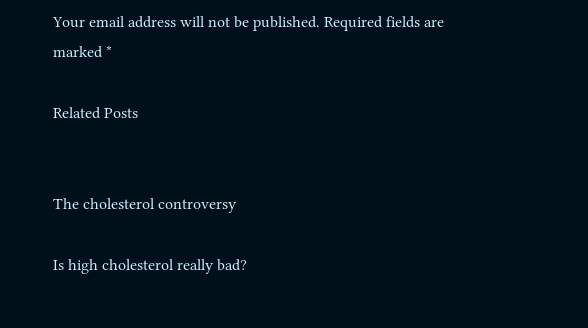Your email address will not be published. Required fields are marked *

Related Posts


The cholesterol controversy

Is high cholesterol really bad?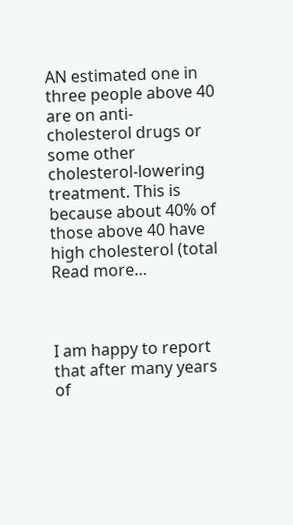AN estimated one in three people above 40 are on anti-cholesterol drugs or some other cholesterol-lowering treatment. This is because about 40% of those above 40 have high cholesterol (total Read more…



I am happy to report that after many years of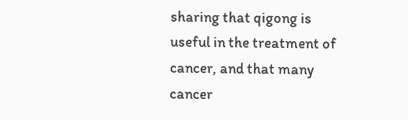sharing that qigong is useful in the treatment of cancer, and that many cancer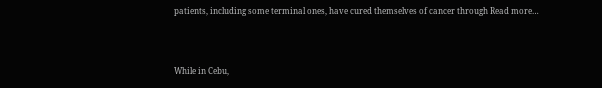patients, including some terminal ones, have cured themselves of cancer through Read more…



While in Cebu,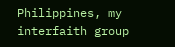Philippines, my interfaith group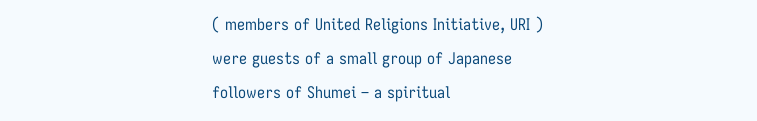( members of United Religions Initiative, URI ) were guests of a small group of Japanese followers of Shumei – a spiritual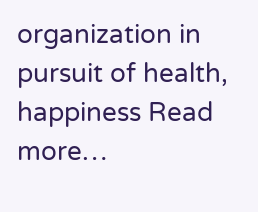organization in pursuit of health, happiness Read more…